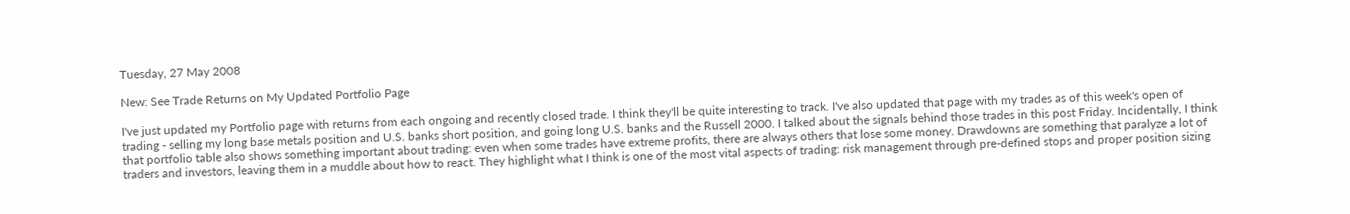Tuesday, 27 May 2008

New: See Trade Returns on My Updated Portfolio Page

I've just updated my Portfolio page with returns from each ongoing and recently closed trade. I think they'll be quite interesting to track. I've also updated that page with my trades as of this week's open of trading - selling my long base metals position and U.S. banks short position, and going long U.S. banks and the Russell 2000. I talked about the signals behind those trades in this post Friday. Incidentally, I think that portfolio table also shows something important about trading: even when some trades have extreme profits, there are always others that lose some money. Drawdowns are something that paralyze a lot of traders and investors, leaving them in a muddle about how to react. They highlight what I think is one of the most vital aspects of trading: risk management through pre-defined stops and proper position sizing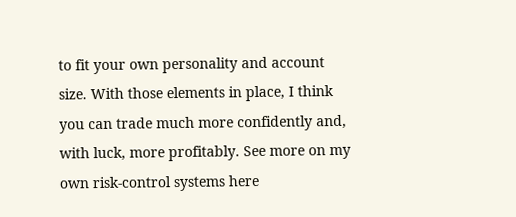to fit your own personality and account size. With those elements in place, I think you can trade much more confidently and, with luck, more profitably. See more on my own risk-control systems here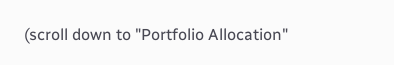(scroll down to "Portfolio Allocation"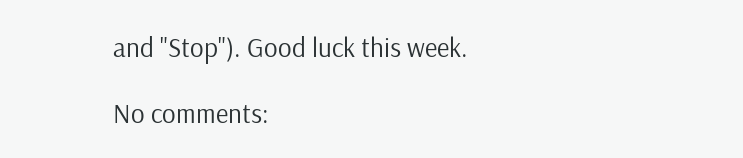and "Stop"). Good luck this week.

No comments: